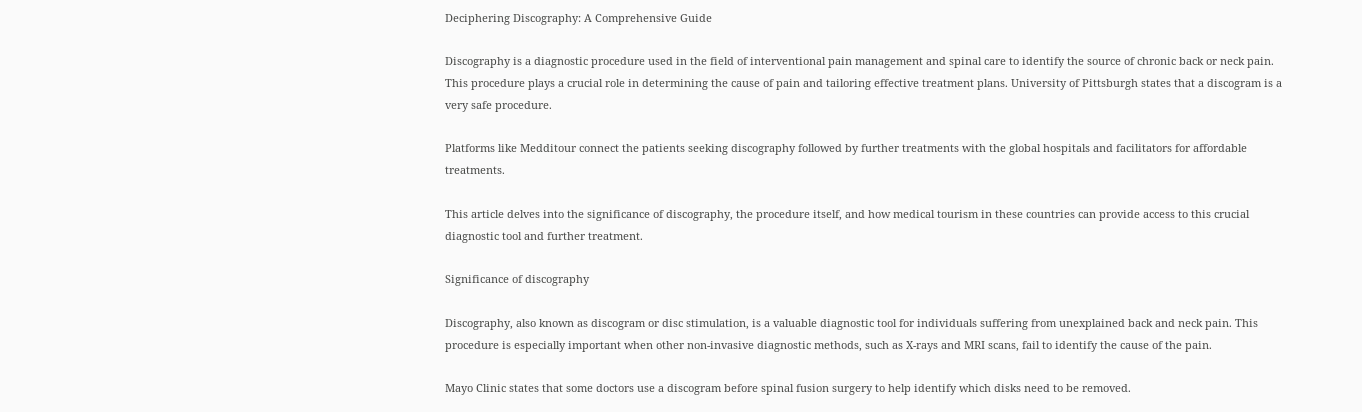Deciphering Discography: A Comprehensive Guide

Discography is a diagnostic procedure used in the field of interventional pain management and spinal care to identify the source of chronic back or neck pain. This procedure plays a crucial role in determining the cause of pain and tailoring effective treatment plans. University of Pittsburgh states that a discogram is a very safe procedure.

Platforms like Medditour connect the patients seeking discography followed by further treatments with the global hospitals and facilitators for affordable treatments.

This article delves into the significance of discography, the procedure itself, and how medical tourism in these countries can provide access to this crucial diagnostic tool and further treatment.

Significance of discography

Discography, also known as discogram or disc stimulation, is a valuable diagnostic tool for individuals suffering from unexplained back and neck pain. This procedure is especially important when other non-invasive diagnostic methods, such as X-rays and MRI scans, fail to identify the cause of the pain.

Mayo Clinic states that some doctors use a discogram before spinal fusion surgery to help identify which disks need to be removed.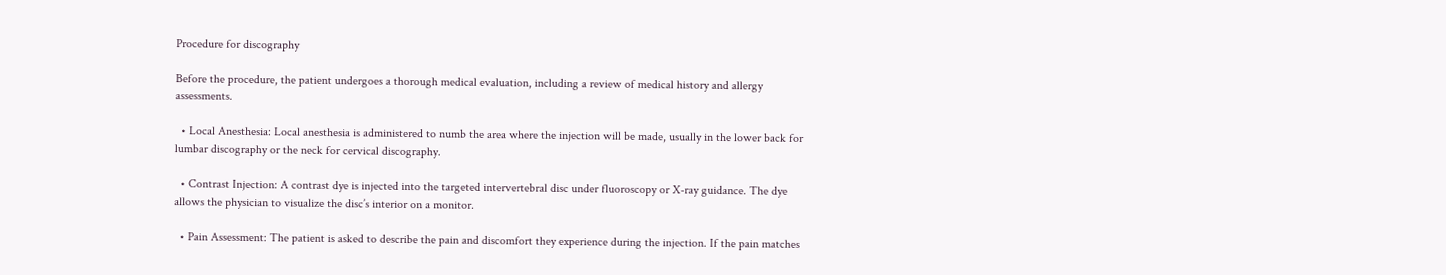Procedure for discography

Before the procedure, the patient undergoes a thorough medical evaluation, including a review of medical history and allergy assessments.

  • Local Anesthesia: Local anesthesia is administered to numb the area where the injection will be made, usually in the lower back for lumbar discography or the neck for cervical discography.

  • Contrast Injection: A contrast dye is injected into the targeted intervertebral disc under fluoroscopy or X-ray guidance. The dye allows the physician to visualize the disc’s interior on a monitor.

  • Pain Assessment: The patient is asked to describe the pain and discomfort they experience during the injection. If the pain matches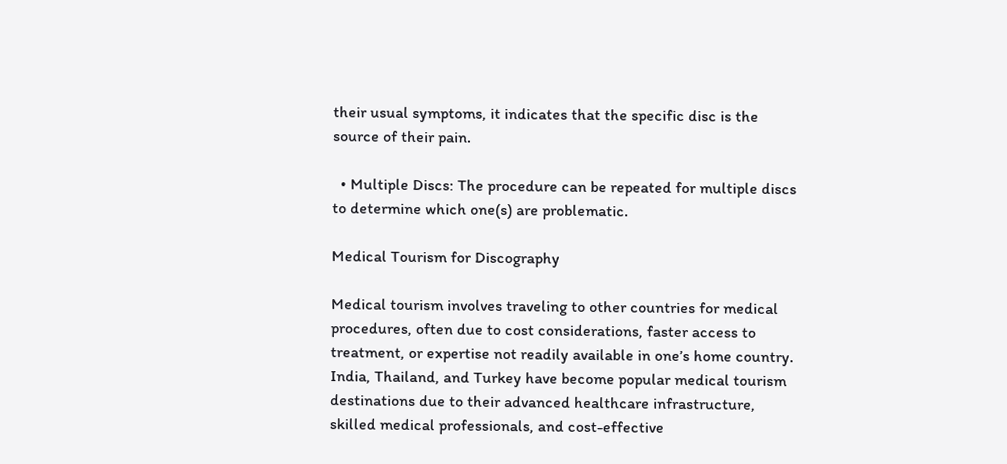their usual symptoms, it indicates that the specific disc is the source of their pain.

  • Multiple Discs: The procedure can be repeated for multiple discs to determine which one(s) are problematic.

Medical Tourism for Discography

Medical tourism involves traveling to other countries for medical procedures, often due to cost considerations, faster access to treatment, or expertise not readily available in one’s home country. India, Thailand, and Turkey have become popular medical tourism destinations due to their advanced healthcare infrastructure, skilled medical professionals, and cost-effective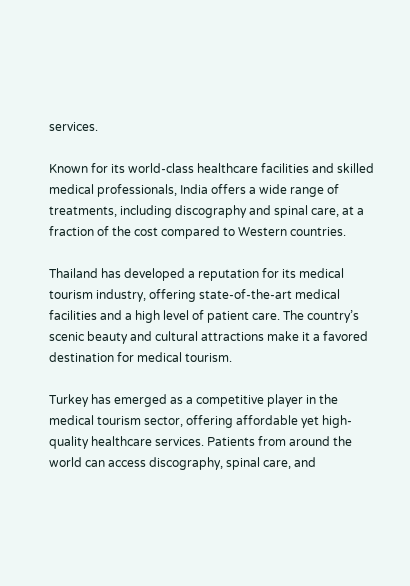services.

Known for its world-class healthcare facilities and skilled medical professionals, India offers a wide range of treatments, including discography and spinal care, at a fraction of the cost compared to Western countries.

Thailand has developed a reputation for its medical tourism industry, offering state-of-the-art medical facilities and a high level of patient care. The country’s scenic beauty and cultural attractions make it a favored destination for medical tourism.

Turkey has emerged as a competitive player in the medical tourism sector, offering affordable yet high-quality healthcare services. Patients from around the world can access discography, spinal care, and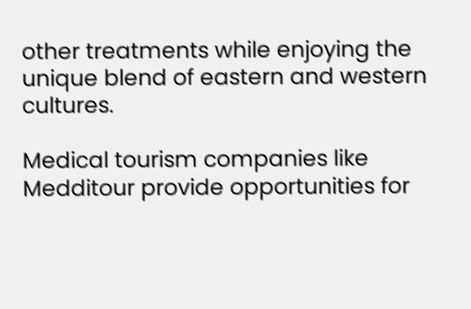other treatments while enjoying the unique blend of eastern and western cultures.

Medical tourism companies like Medditour provide opportunities for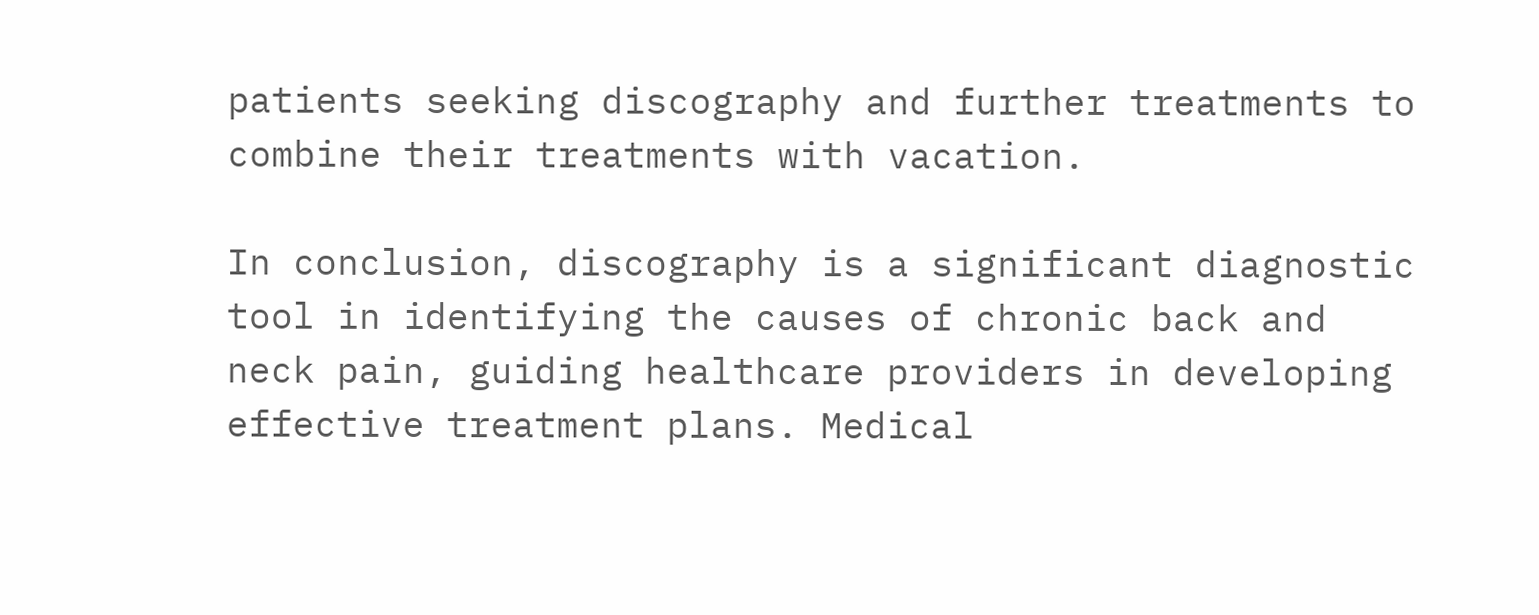patients seeking discography and further treatments to combine their treatments with vacation.

In conclusion, discography is a significant diagnostic tool in identifying the causes of chronic back and neck pain, guiding healthcare providers in developing effective treatment plans. Medical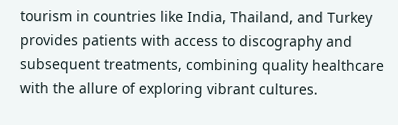tourism in countries like India, Thailand, and Turkey provides patients with access to discography and subsequent treatments, combining quality healthcare with the allure of exploring vibrant cultures.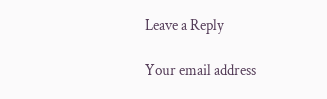Leave a Reply

Your email address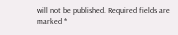will not be published. Required fields are marked *